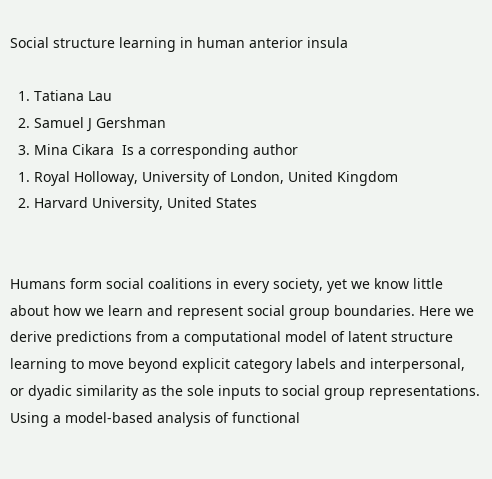Social structure learning in human anterior insula

  1. Tatiana Lau
  2. Samuel J Gershman
  3. Mina Cikara  Is a corresponding author
  1. Royal Holloway, University of London, United Kingdom
  2. Harvard University, United States


Humans form social coalitions in every society, yet we know little about how we learn and represent social group boundaries. Here we derive predictions from a computational model of latent structure learning to move beyond explicit category labels and interpersonal, or dyadic similarity as the sole inputs to social group representations. Using a model-based analysis of functional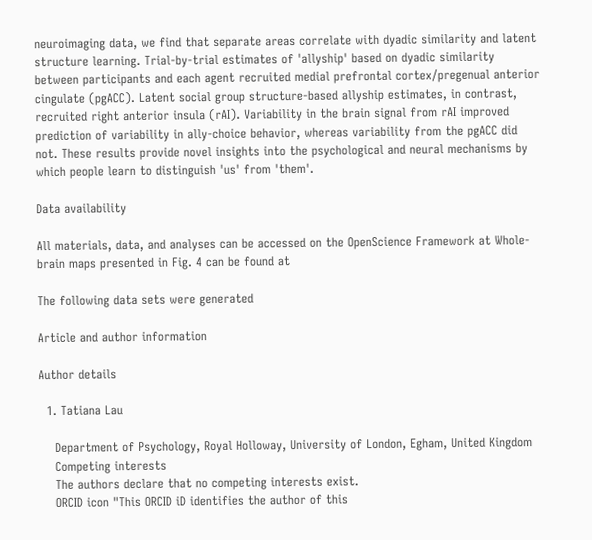neuroimaging data, we find that separate areas correlate with dyadic similarity and latent structure learning. Trial-by-trial estimates of 'allyship' based on dyadic similarity between participants and each agent recruited medial prefrontal cortex/pregenual anterior cingulate (pgACC). Latent social group structure-based allyship estimates, in contrast, recruited right anterior insula (rAI). Variability in the brain signal from rAI improved prediction of variability in ally-choice behavior, whereas variability from the pgACC did not. These results provide novel insights into the psychological and neural mechanisms by which people learn to distinguish 'us' from 'them'.

Data availability

All materials, data, and analyses can be accessed on the OpenScience Framework at Whole-brain maps presented in Fig. 4 can be found at

The following data sets were generated

Article and author information

Author details

  1. Tatiana Lau

    Department of Psychology, Royal Holloway, University of London, Egham, United Kingdom
    Competing interests
    The authors declare that no competing interests exist.
    ORCID icon "This ORCID iD identifies the author of this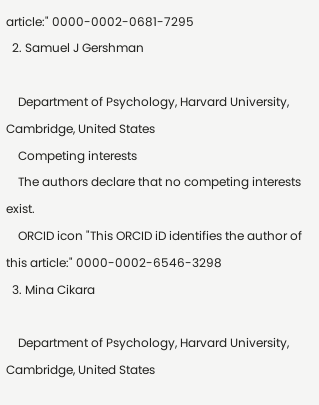article:" 0000-0002-0681-7295
  2. Samuel J Gershman

    Department of Psychology, Harvard University, Cambridge, United States
    Competing interests
    The authors declare that no competing interests exist.
    ORCID icon "This ORCID iD identifies the author of this article:" 0000-0002-6546-3298
  3. Mina Cikara

    Department of Psychology, Harvard University, Cambridge, United States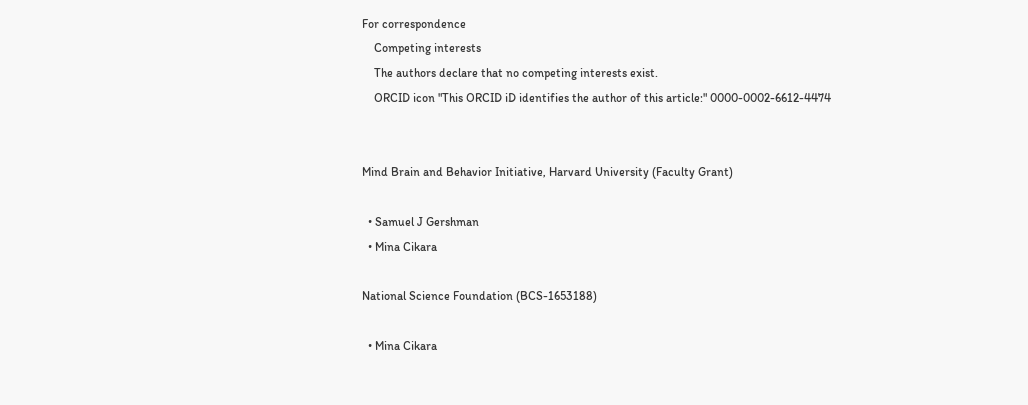For correspondence
    Competing interests
    The authors declare that no competing interests exist.
    ORCID icon "This ORCID iD identifies the author of this article:" 0000-0002-6612-4474


Mind Brain and Behavior Initiative, Harvard University (Faculty Grant)

  • Samuel J Gershman
  • Mina Cikara

National Science Foundation (BCS-1653188)

  • Mina Cikara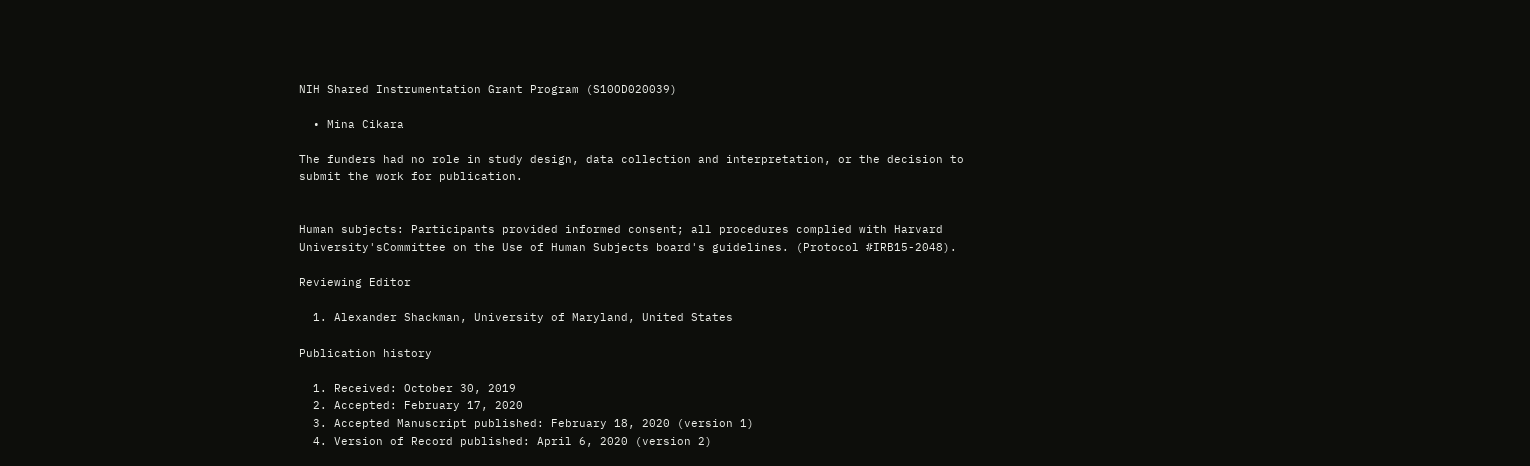NIH Shared Instrumentation Grant Program (S10OD020039)

  • Mina Cikara

The funders had no role in study design, data collection and interpretation, or the decision to submit the work for publication.


Human subjects: Participants provided informed consent; all procedures complied with Harvard University'sCommittee on the Use of Human Subjects board's guidelines. (Protocol #IRB15-2048).

Reviewing Editor

  1. Alexander Shackman, University of Maryland, United States

Publication history

  1. Received: October 30, 2019
  2. Accepted: February 17, 2020
  3. Accepted Manuscript published: February 18, 2020 (version 1)
  4. Version of Record published: April 6, 2020 (version 2)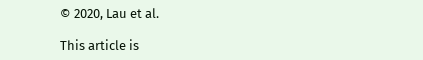© 2020, Lau et al.

This article is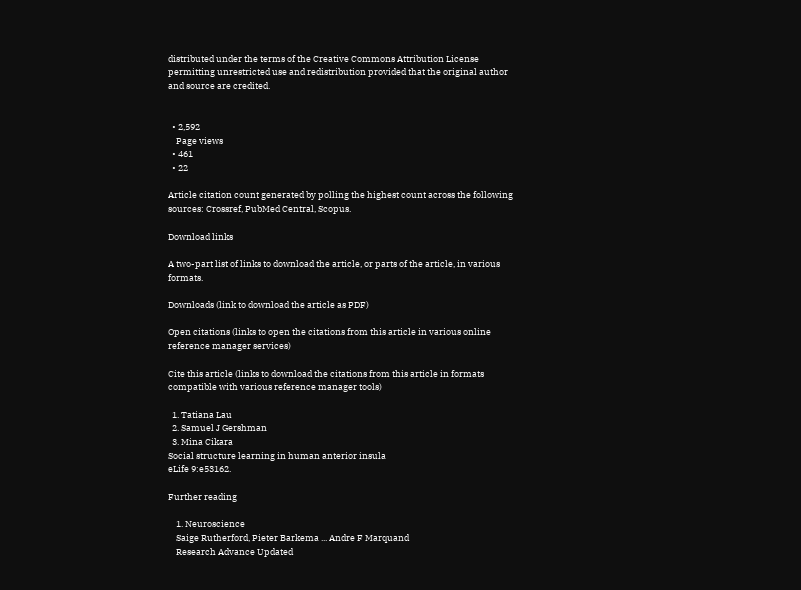distributed under the terms of the Creative Commons Attribution License permitting unrestricted use and redistribution provided that the original author and source are credited.


  • 2,592
    Page views
  • 461
  • 22

Article citation count generated by polling the highest count across the following sources: Crossref, PubMed Central, Scopus.

Download links

A two-part list of links to download the article, or parts of the article, in various formats.

Downloads (link to download the article as PDF)

Open citations (links to open the citations from this article in various online reference manager services)

Cite this article (links to download the citations from this article in formats compatible with various reference manager tools)

  1. Tatiana Lau
  2. Samuel J Gershman
  3. Mina Cikara
Social structure learning in human anterior insula
eLife 9:e53162.

Further reading

    1. Neuroscience
    Saige Rutherford, Pieter Barkema ... Andre F Marquand
    Research Advance Updated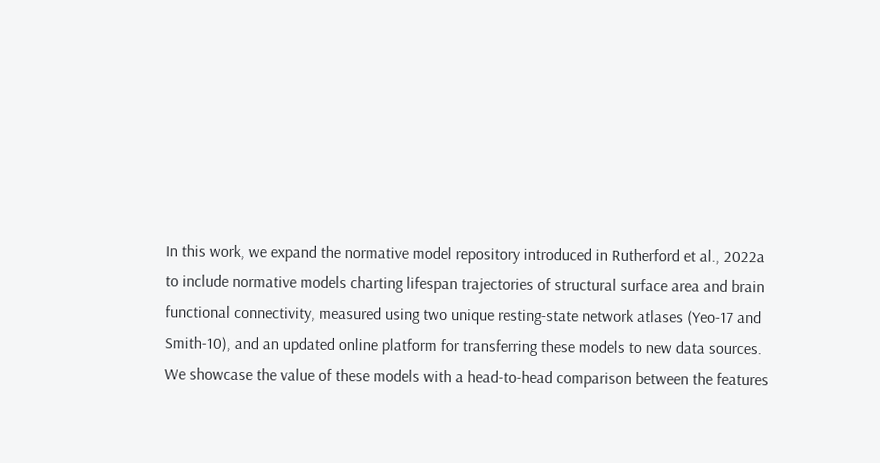In this work, we expand the normative model repository introduced in Rutherford et al., 2022a to include normative models charting lifespan trajectories of structural surface area and brain functional connectivity, measured using two unique resting-state network atlases (Yeo-17 and Smith-10), and an updated online platform for transferring these models to new data sources. We showcase the value of these models with a head-to-head comparison between the features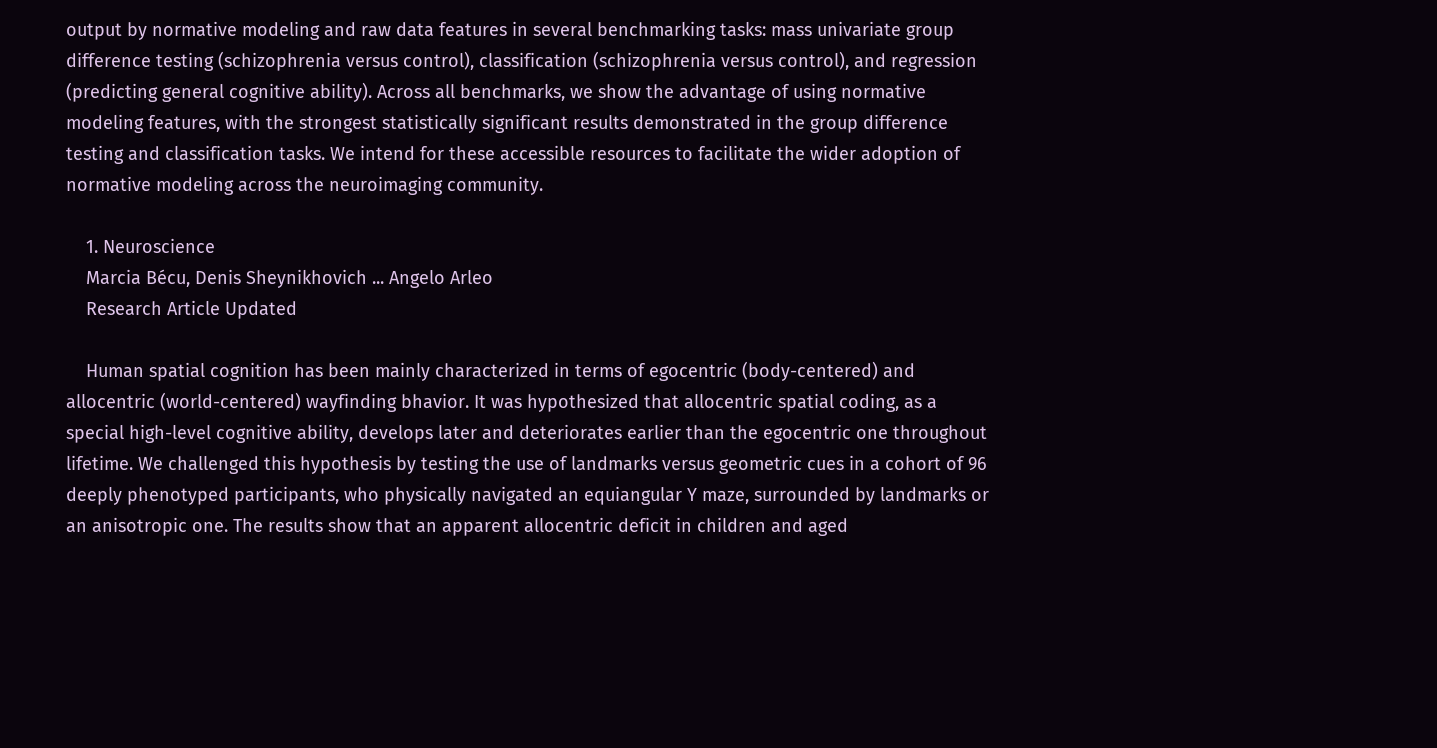output by normative modeling and raw data features in several benchmarking tasks: mass univariate group difference testing (schizophrenia versus control), classification (schizophrenia versus control), and regression (predicting general cognitive ability). Across all benchmarks, we show the advantage of using normative modeling features, with the strongest statistically significant results demonstrated in the group difference testing and classification tasks. We intend for these accessible resources to facilitate the wider adoption of normative modeling across the neuroimaging community.

    1. Neuroscience
    Marcia Bécu, Denis Sheynikhovich ... Angelo Arleo
    Research Article Updated

    Human spatial cognition has been mainly characterized in terms of egocentric (body-centered) and allocentric (world-centered) wayfinding bhavior. It was hypothesized that allocentric spatial coding, as a special high-level cognitive ability, develops later and deteriorates earlier than the egocentric one throughout lifetime. We challenged this hypothesis by testing the use of landmarks versus geometric cues in a cohort of 96 deeply phenotyped participants, who physically navigated an equiangular Y maze, surrounded by landmarks or an anisotropic one. The results show that an apparent allocentric deficit in children and aged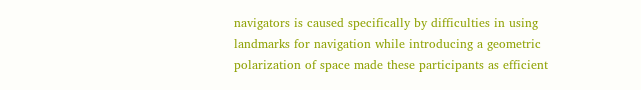navigators is caused specifically by difficulties in using landmarks for navigation while introducing a geometric polarization of space made these participants as efficient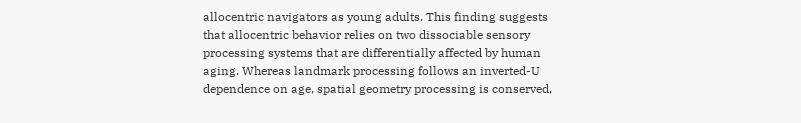allocentric navigators as young adults. This finding suggests that allocentric behavior relies on two dissociable sensory processing systems that are differentially affected by human aging. Whereas landmark processing follows an inverted-U dependence on age, spatial geometry processing is conserved,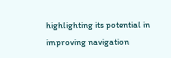highlighting its potential in improving navigation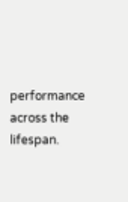performance across the lifespan.